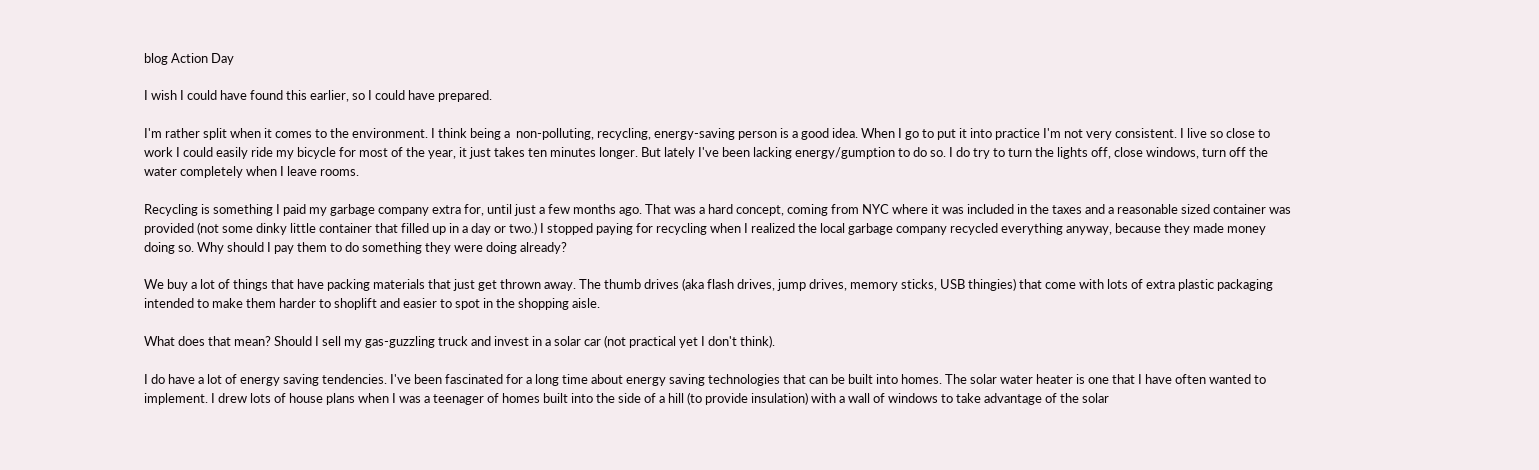blog Action Day

I wish I could have found this earlier, so I could have prepared.

I'm rather split when it comes to the environment. I think being a  non-polluting, recycling, energy-saving person is a good idea. When I go to put it into practice I'm not very consistent. I live so close to work I could easily ride my bicycle for most of the year, it just takes ten minutes longer. But lately I've been lacking energy/gumption to do so. I do try to turn the lights off, close windows, turn off the water completely when I leave rooms.

Recycling is something I paid my garbage company extra for, until just a few months ago. That was a hard concept, coming from NYC where it was included in the taxes and a reasonable sized container was provided (not some dinky little container that filled up in a day or two.) I stopped paying for recycling when I realized the local garbage company recycled everything anyway, because they made money doing so. Why should I pay them to do something they were doing already?

We buy a lot of things that have packing materials that just get thrown away. The thumb drives (aka flash drives, jump drives, memory sticks, USB thingies) that come with lots of extra plastic packaging intended to make them harder to shoplift and easier to spot in the shopping aisle.

What does that mean? Should I sell my gas-guzzling truck and invest in a solar car (not practical yet I don't think).

I do have a lot of energy saving tendencies. I've been fascinated for a long time about energy saving technologies that can be built into homes. The solar water heater is one that I have often wanted to implement. I drew lots of house plans when I was a teenager of homes built into the side of a hill (to provide insulation) with a wall of windows to take advantage of the solar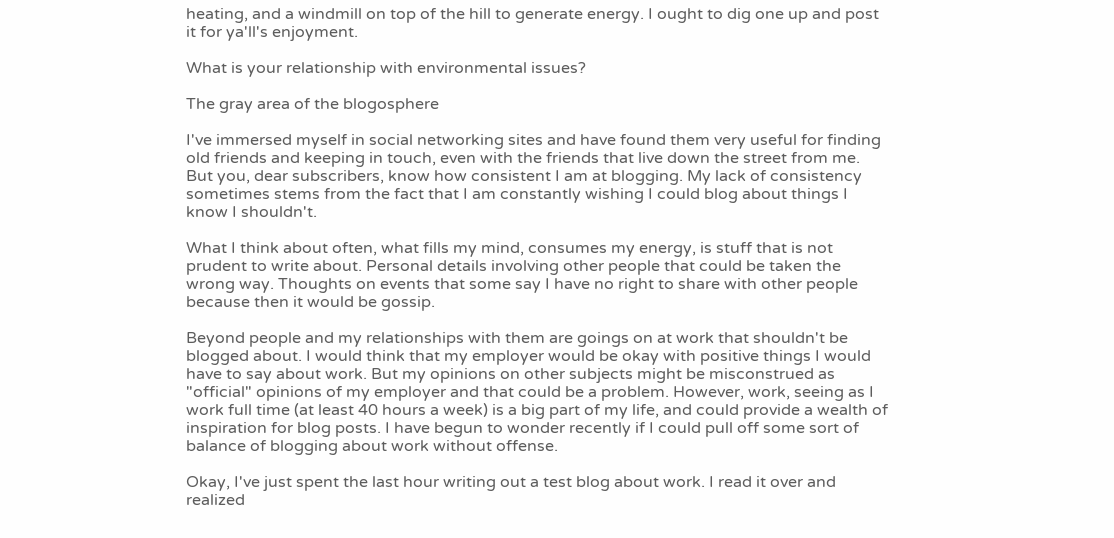heating, and a windmill on top of the hill to generate energy. I ought to dig one up and post it for ya'll's enjoyment.

What is your relationship with environmental issues?

The gray area of the blogosphere

I've immersed myself in social networking sites and have found them very useful for finding old friends and keeping in touch, even with the friends that live down the street from me. But you, dear subscribers, know how consistent I am at blogging. My lack of consistency sometimes stems from the fact that I am constantly wishing I could blog about things I know I shouldn't.

What I think about often, what fills my mind, consumes my energy, is stuff that is not prudent to write about. Personal details involving other people that could be taken the wrong way. Thoughts on events that some say I have no right to share with other people because then it would be gossip.

Beyond people and my relationships with them are goings on at work that shouldn't be blogged about. I would think that my employer would be okay with positive things I would have to say about work. But my opinions on other subjects might be misconstrued as "official" opinions of my employer and that could be a problem. However, work, seeing as I work full time (at least 40 hours a week) is a big part of my life, and could provide a wealth of inspiration for blog posts. I have begun to wonder recently if I could pull off some sort of balance of blogging about work without offense.

Okay, I've just spent the last hour writing out a test blog about work. I read it over and realized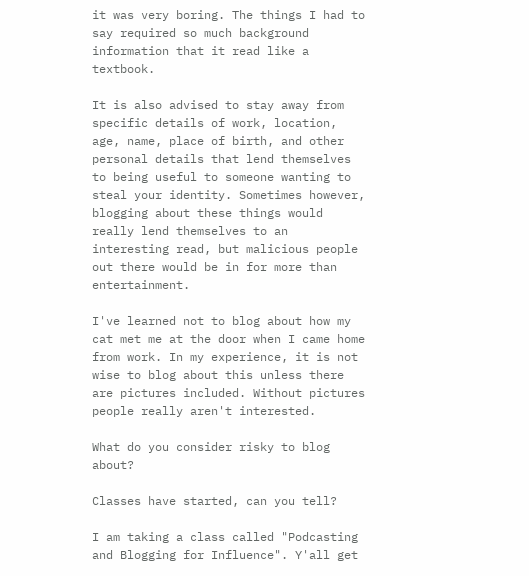it was very boring. The things I had to say required so much background information that it read like a textbook.

It is also advised to stay away from specific details of work, location, age, name, place of birth, and other personal details that lend themselves to being useful to someone wanting to steal your identity. Sometimes however, blogging about these things would really lend themselves to an interesting read, but malicious people out there would be in for more than entertainment.

I've learned not to blog about how my cat met me at the door when I came home from work. In my experience, it is not wise to blog about this unless there are pictures included. Without pictures people really aren't interested.

What do you consider risky to blog about?

Classes have started, can you tell?

I am taking a class called "Podcasting and Blogging for Influence". Y'all get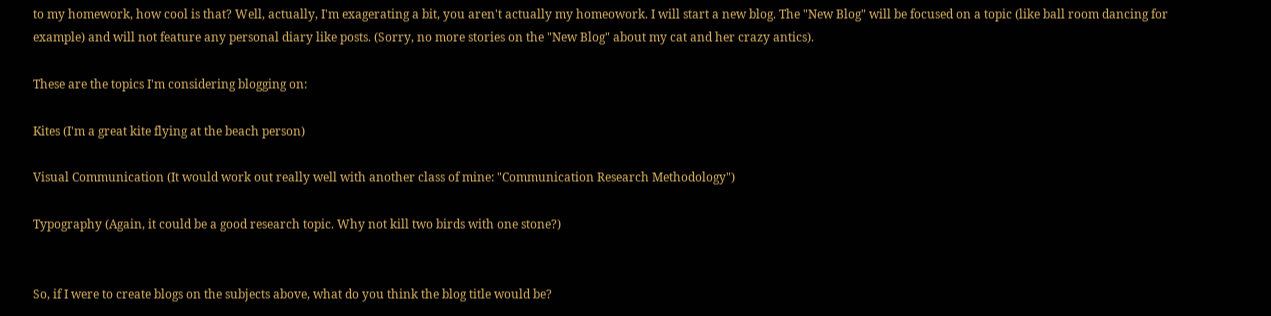to my homework, how cool is that? Well, actually, I'm exagerating a bit, you aren't actually my homeowork. I will start a new blog. The "New Blog" will be focused on a topic (like ball room dancing for example) and will not feature any personal diary like posts. (Sorry, no more stories on the "New Blog" about my cat and her crazy antics).

These are the topics I'm considering blogging on:

Kites (I'm a great kite flying at the beach person)

Visual Communication (It would work out really well with another class of mine: "Communication Research Methodology")

Typography (Again, it could be a good research topic. Why not kill two birds with one stone?)


So, if I were to create blogs on the subjects above, what do you think the blog title would be?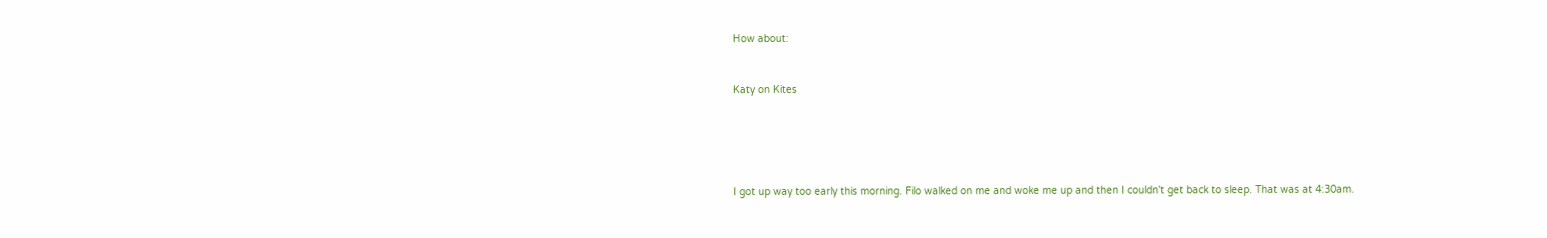How about:


Katy on Kites





I got up way too early this morning. Filo walked on me and woke me up and then I couldn't get back to sleep. That was at 4:30am.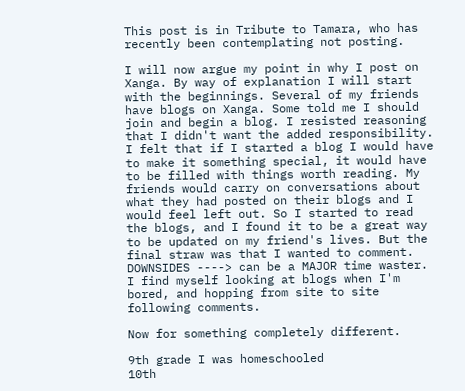This post is in Tribute to Tamara, who has recently been contemplating not posting.

I will now argue my point in why I post on Xanga. By way of explanation I will start with the beginnings. Several of my friends have blogs on Xanga. Some told me I should join and begin a blog. I resisted reasoning that I didn't want the added responsibility. I felt that if I started a blog I would have to make it something special, it would have to be filled with things worth reading. My friends would carry on conversations about what they had posted on their blogs and I would feel left out. So I started to read the blogs, and I found it to be a great way to be updated on my friend's lives. But the final straw was that I wanted to comment. DOWNSIDES ----> can be a MAJOR time waster. I find myself looking at blogs when I'm bored, and hopping from site to site following comments.

Now for something completely different.

9th grade I was homeschooled
10th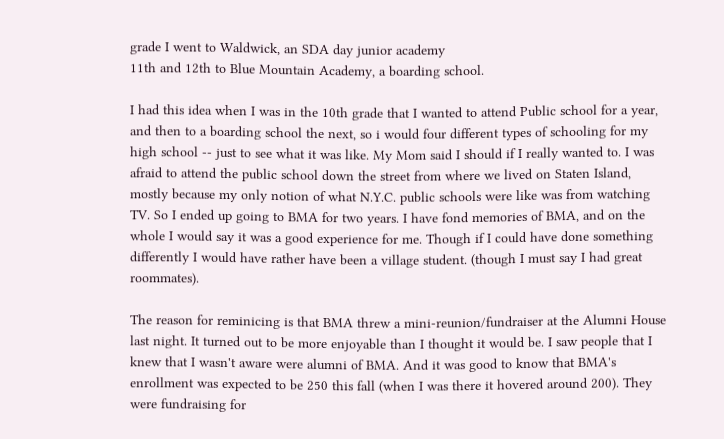grade I went to Waldwick, an SDA day junior academy
11th and 12th to Blue Mountain Academy, a boarding school.

I had this idea when I was in the 10th grade that I wanted to attend Public school for a year, and then to a boarding school the next, so i would four different types of schooling for my high school -- just to see what it was like. My Mom said I should if I really wanted to. I was afraid to attend the public school down the street from where we lived on Staten Island, mostly because my only notion of what N.Y.C. public schools were like was from watching TV. So I ended up going to BMA for two years. I have fond memories of BMA, and on the whole I would say it was a good experience for me. Though if I could have done something differently I would have rather have been a village student. (though I must say I had great roommates).

The reason for reminicing is that BMA threw a mini-reunion/fundraiser at the Alumni House last night. It turned out to be more enjoyable than I thought it would be. I saw people that I knew that I wasn't aware were alumni of BMA. And it was good to know that BMA's enrollment was expected to be 250 this fall (when I was there it hovered around 200). They were fundraising for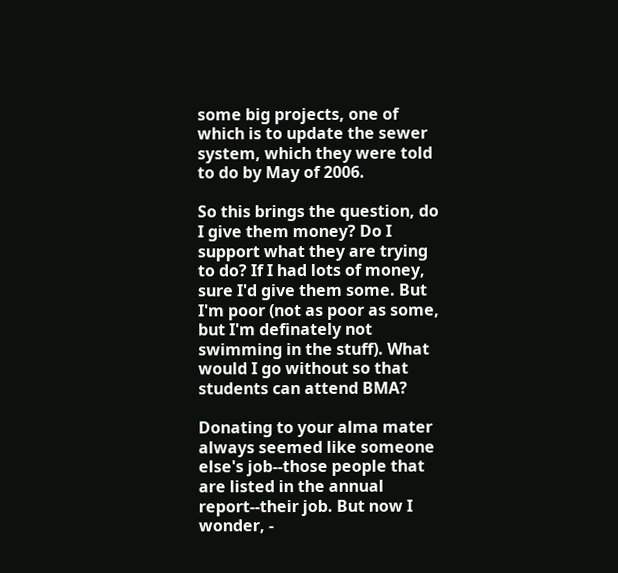some big projects, one of which is to update the sewer system, which they were told to do by May of 2006.

So this brings the question, do I give them money? Do I support what they are trying to do? If I had lots of money, sure I'd give them some. But I'm poor (not as poor as some, but I'm definately not swimming in the stuff). What would I go without so that students can attend BMA?

Donating to your alma mater always seemed like someone else's job--those people that are listed in the annual report--their job. But now I wonder, -